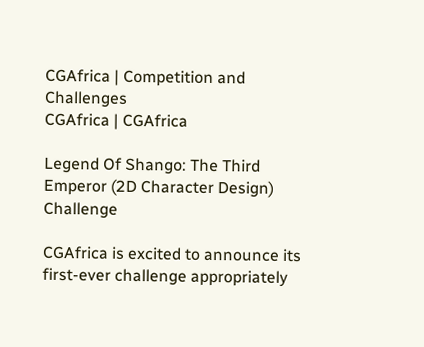CGAfrica | Competition and Challenges
CGAfrica | CGAfrica

Legend Of Shango: The Third Emperor (2D Character Design) Challenge

CGAfrica is excited to announce its first-ever challenge appropriately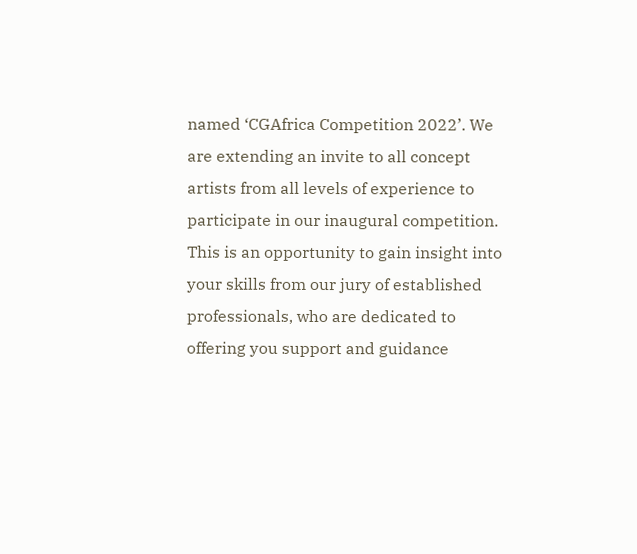named ‘CGAfrica Competition 2022’. We are extending an invite to all concept artists from all levels of experience to participate in our inaugural competition.
This is an opportunity to gain insight into your skills from our jury of established professionals, who are dedicated to offering you support and guidance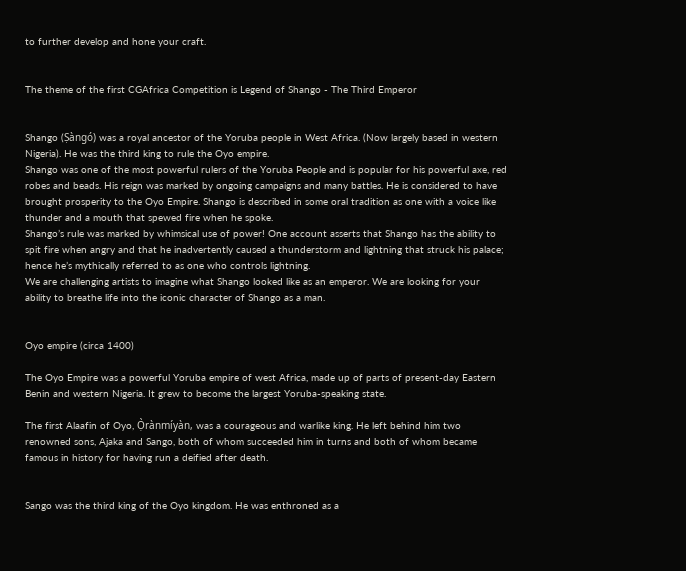to further develop and hone your craft.


The theme of the first CGAfrica Competition is Legend of Shango - The Third Emperor


Shango (Ṣàngó) was a royal ancestor of the Yoruba people in West Africa. (Now largely based in western Nigeria). He was the third king to rule the Oyo empire.
Shango was one of the most powerful rulers of the Yoruba People and is popular for his powerful axe, red robes and beads. His reign was marked by ongoing campaigns and many battles. He is considered to have brought prosperity to the Oyo Empire. Shango is described in some oral tradition as one with a voice like thunder and a mouth that spewed fire when he spoke.
Shango’s rule was marked by whimsical use of power! One account asserts that Shango has the ability to spit fire when angry and that he inadvertently caused a thunderstorm and lightning that struck his palace; hence he’s mythically referred to as one who controls lightning.
We are challenging artists to imagine what Shango looked like as an emperor. We are looking for your ability to breathe life into the iconic character of Shango as a man.


Oyo empire (circa 1400)

The Oyo Empire was a powerful Yoruba empire of west Africa, made up of parts of present-day Eastern Benin and western Nigeria. It grew to become the largest Yoruba-speaking state.

The first Alaafin of Oyo, Ọ̀rànmíyàn, was a courageous and warlike king. He left behind him two renowned sons, Ajaka and Sango, both of whom succeeded him in turns and both of whom became famous in history for having run a deified after death.


Sango was the third king of the Oyo kingdom. He was enthroned as a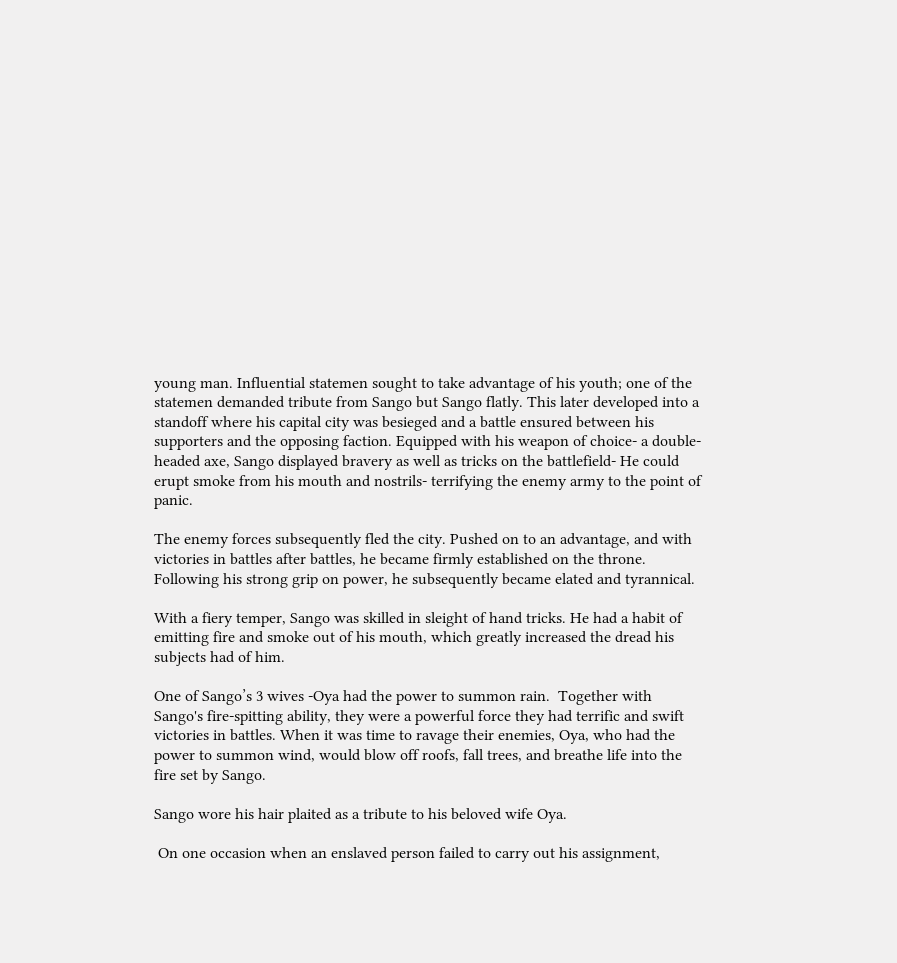young man. Influential statemen sought to take advantage of his youth; one of the statemen demanded tribute from Sango but Sango flatly. This later developed into a standoff where his capital city was besieged and a battle ensured between his supporters and the opposing faction. Equipped with his weapon of choice- a double-headed axe, Sango displayed bravery as well as tricks on the battlefield- He could erupt smoke from his mouth and nostrils- terrifying the enemy army to the point of panic.

The enemy forces subsequently fled the city. Pushed on to an advantage, and with victories in battles after battles, he became firmly established on the throne. Following his strong grip on power, he subsequently became elated and tyrannical.

With a fiery temper, Sango was skilled in sleight of hand tricks. He had a habit of emitting fire and smoke out of his mouth, which greatly increased the dread his subjects had of him.

One of Sango’s 3 wives -Oya had the power to summon rain.  Together with Sango's fire-spitting ability, they were a powerful force they had terrific and swift victories in battles. When it was time to ravage their enemies, Oya, who had the power to summon wind, would blow off roofs, fall trees, and breathe life into the fire set by Sango.

Sango wore his hair plaited as a tribute to his beloved wife Oya.

 On one occasion when an enslaved person failed to carry out his assignment,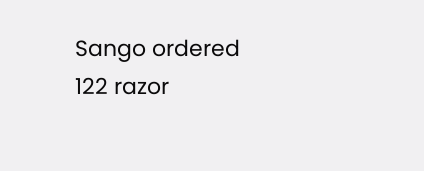Sango ordered 122 razor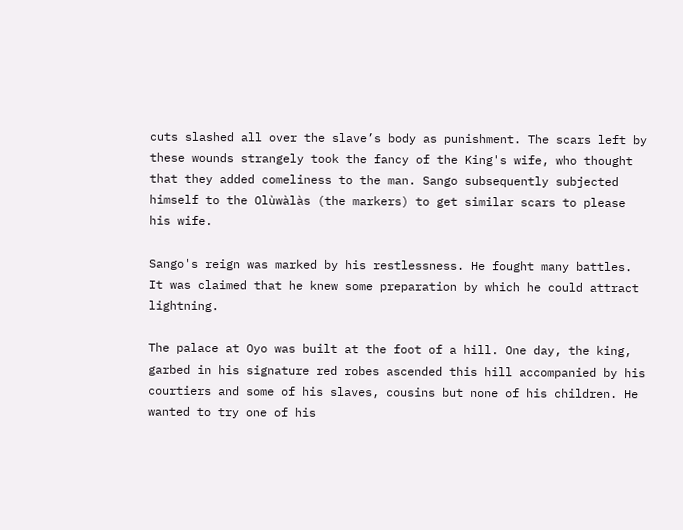cuts slashed all over the slave’s body as punishment. The scars left by these wounds strangely took the fancy of the King's wife, who thought that they added comeliness to the man. Sango subsequently subjected himself to the Olùwàlàs (the markers) to get similar scars to please his wife.

Sango's reign was marked by his restlessness. He fought many battles. It was claimed that he knew some preparation by which he could attract lightning.

The palace at Oyo was built at the foot of a hill. One day, the king, garbed in his signature red robes ascended this hill accompanied by his courtiers and some of his slaves, cousins but none of his children. He wanted to try one of his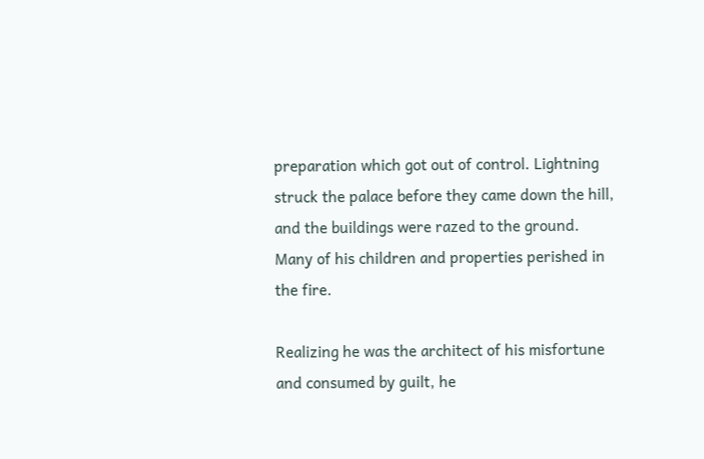preparation which got out of control. Lightning struck the palace before they came down the hill, and the buildings were razed to the ground. Many of his children and properties perished in the fire.

Realizing he was the architect of his misfortune and consumed by guilt, he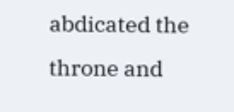abdicated the throne and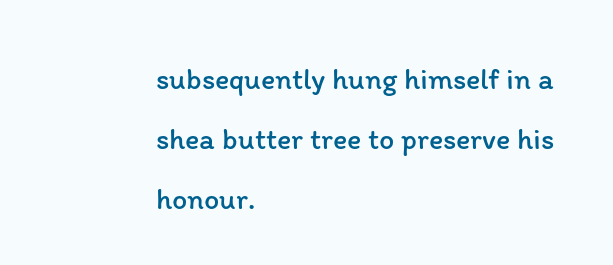subsequently hung himself in a shea butter tree to preserve his honour.